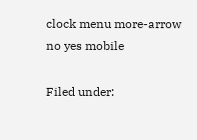clock menu more-arrow no yes mobile

Filed under: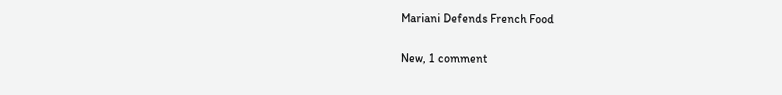Mariani Defends French Food

New, 1 comment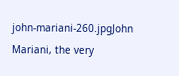john-mariani-260.jpgJohn Mariani, the very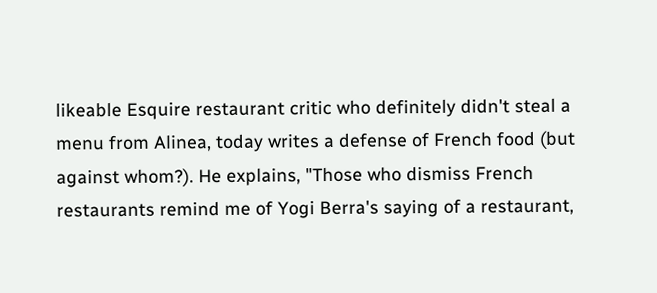likeable Esquire restaurant critic who definitely didn't steal a menu from Alinea, today writes a defense of French food (but against whom?). He explains, "Those who dismiss French restaurants remind me of Yogi Berra's saying of a restaurant,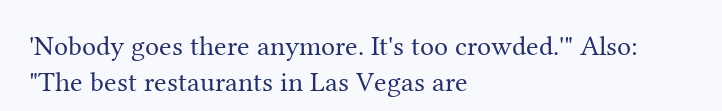'Nobody goes there anymore. It's too crowded.'" Also: "The best restaurants in Las Vegas are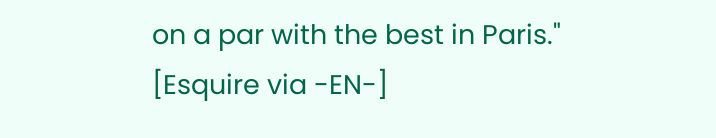on a par with the best in Paris." [Esquire via -EN-]